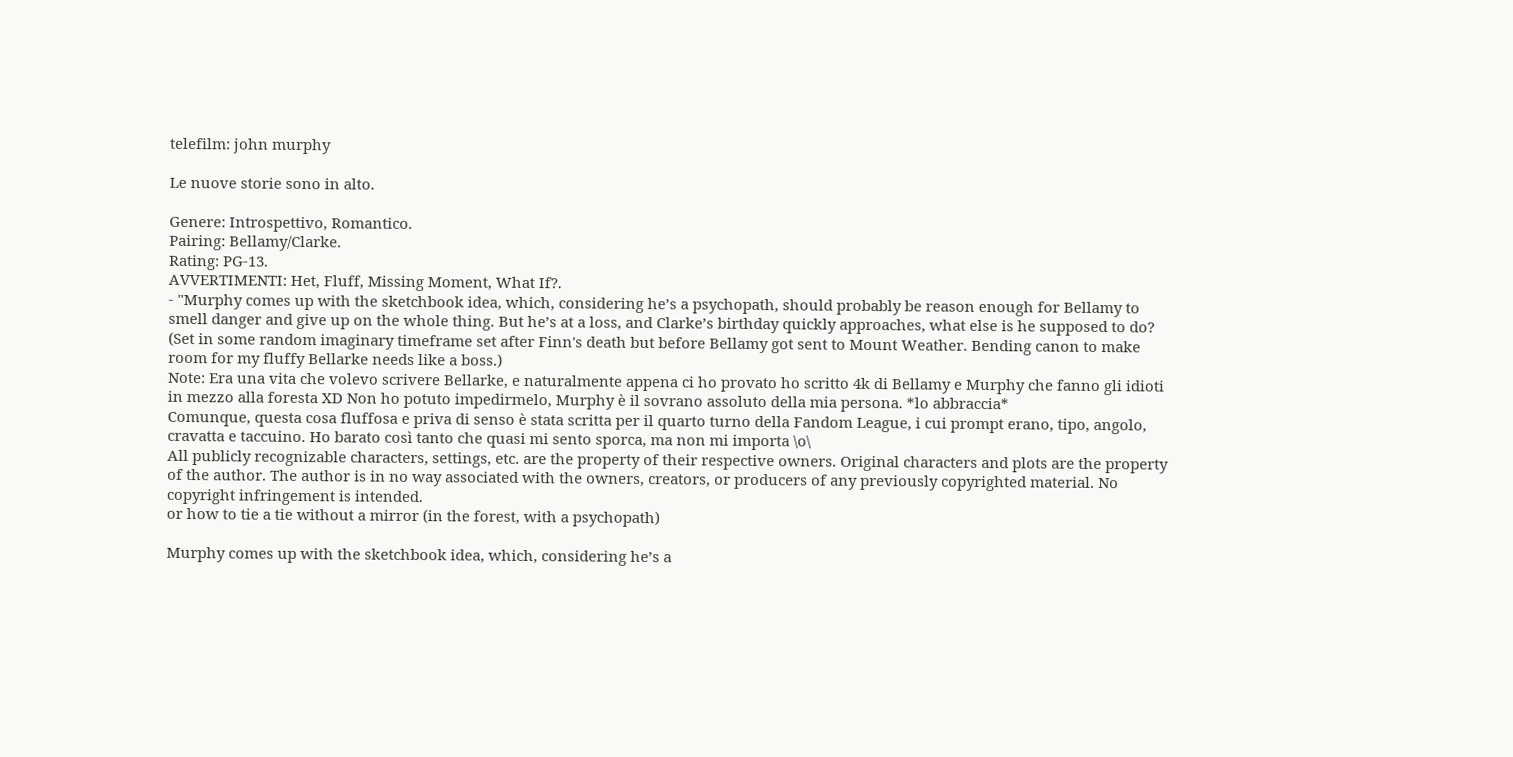telefilm: john murphy

Le nuove storie sono in alto.

Genere: Introspettivo, Romantico.
Pairing: Bellamy/Clarke.
Rating: PG-13.
AVVERTIMENTI: Het, Fluff, Missing Moment, What If?.
- "Murphy comes up with the sketchbook idea, which, considering he’s a psychopath, should probably be reason enough for Bellamy to smell danger and give up on the whole thing. But he’s at a loss, and Clarke’s birthday quickly approaches, what else is he supposed to do? (Set in some random imaginary timeframe set after Finn's death but before Bellamy got sent to Mount Weather. Bending canon to make room for my fluffy Bellarke needs like a boss.)
Note: Era una vita che volevo scrivere Bellarke, e naturalmente appena ci ho provato ho scritto 4k di Bellamy e Murphy che fanno gli idioti in mezzo alla foresta XD Non ho potuto impedirmelo, Murphy è il sovrano assoluto della mia persona. *lo abbraccia*
Comunque, questa cosa fluffosa e priva di senso è stata scritta per il quarto turno della Fandom League, i cui prompt erano, tipo, angolo, cravatta e taccuino. Ho barato così tanto che quasi mi sento sporca, ma non mi importa \o\
All publicly recognizable characters, settings, etc. are the property of their respective owners. Original characters and plots are the property of the author. The author is in no way associated with the owners, creators, or producers of any previously copyrighted material. No copyright infringement is intended.
or how to tie a tie without a mirror (in the forest, with a psychopath)

Murphy comes up with the sketchbook idea, which, considering he’s a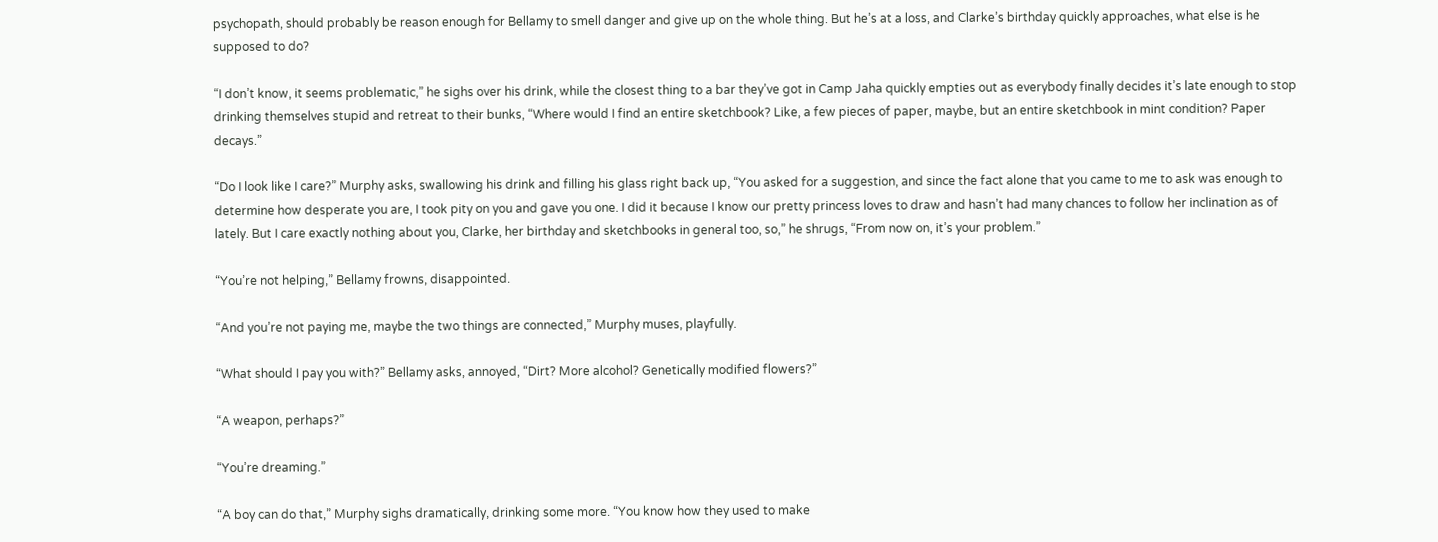psychopath, should probably be reason enough for Bellamy to smell danger and give up on the whole thing. But he’s at a loss, and Clarke’s birthday quickly approaches, what else is he supposed to do?

“I don’t know, it seems problematic,” he sighs over his drink, while the closest thing to a bar they’ve got in Camp Jaha quickly empties out as everybody finally decides it’s late enough to stop drinking themselves stupid and retreat to their bunks, “Where would I find an entire sketchbook? Like, a few pieces of paper, maybe, but an entire sketchbook in mint condition? Paper decays.”

“Do I look like I care?” Murphy asks, swallowing his drink and filling his glass right back up, “You asked for a suggestion, and since the fact alone that you came to me to ask was enough to determine how desperate you are, I took pity on you and gave you one. I did it because I know our pretty princess loves to draw and hasn’t had many chances to follow her inclination as of lately. But I care exactly nothing about you, Clarke, her birthday and sketchbooks in general too, so,” he shrugs, “From now on, it’s your problem.”

“You’re not helping,” Bellamy frowns, disappointed.

“And you’re not paying me, maybe the two things are connected,” Murphy muses, playfully.

“What should I pay you with?” Bellamy asks, annoyed, “Dirt? More alcohol? Genetically modified flowers?”

“A weapon, perhaps?”

“You’re dreaming.”

“A boy can do that,” Murphy sighs dramatically, drinking some more. “You know how they used to make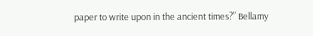paper to write upon in the ancient times?” Bellamy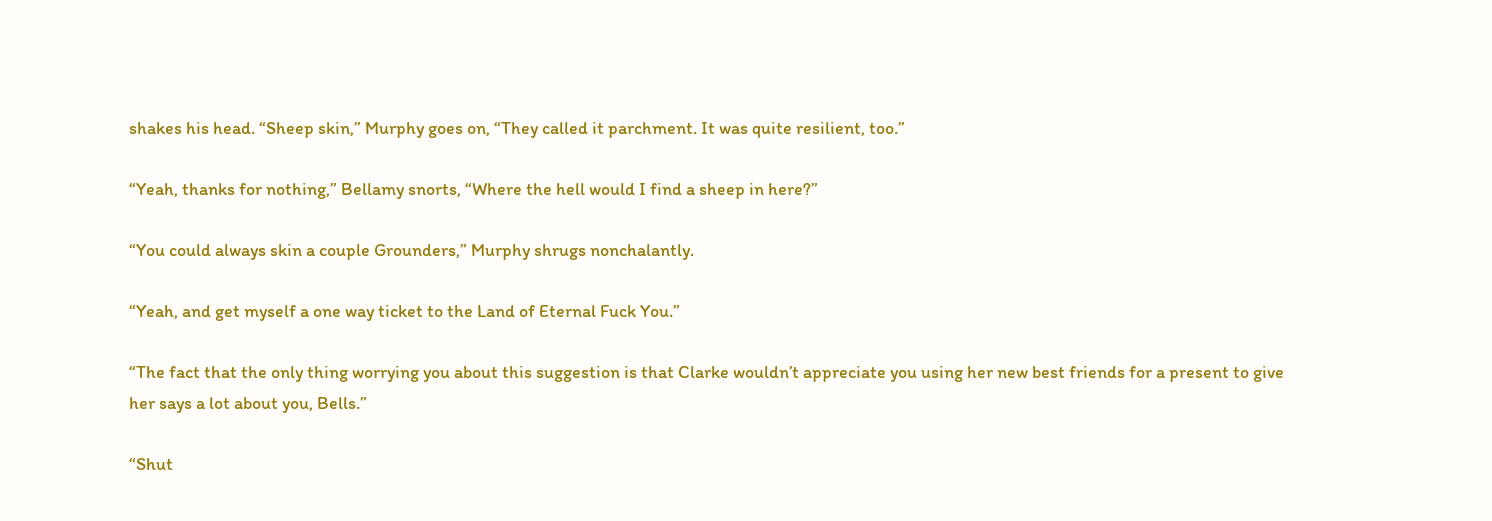shakes his head. “Sheep skin,” Murphy goes on, “They called it parchment. It was quite resilient, too.”

“Yeah, thanks for nothing,” Bellamy snorts, “Where the hell would I find a sheep in here?”

“You could always skin a couple Grounders,” Murphy shrugs nonchalantly.

“Yeah, and get myself a one way ticket to the Land of Eternal Fuck You.”

“The fact that the only thing worrying you about this suggestion is that Clarke wouldn’t appreciate you using her new best friends for a present to give her says a lot about you, Bells.”

“Shut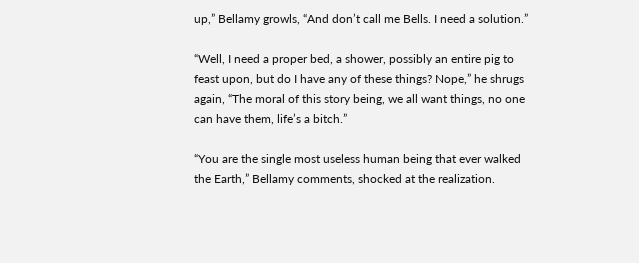up,” Bellamy growls, “And don’t call me Bells. I need a solution.”

“Well, I need a proper bed, a shower, possibly an entire pig to feast upon, but do I have any of these things? Nope,” he shrugs again, “The moral of this story being, we all want things, no one can have them, life’s a bitch.”

“You are the single most useless human being that ever walked the Earth,” Bellamy comments, shocked at the realization.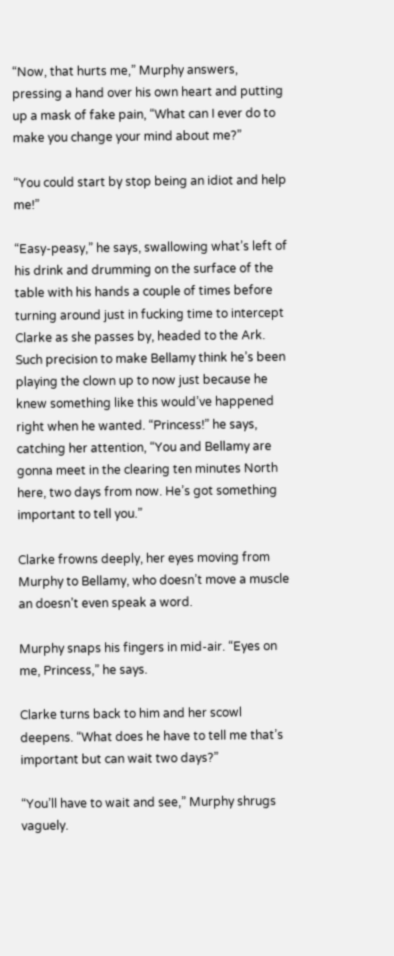“Now, that hurts me,” Murphy answers, pressing a hand over his own heart and putting up a mask of fake pain, “What can I ever do to make you change your mind about me?”

“You could start by stop being an idiot and help me!”

“Easy-peasy,” he says, swallowing what’s left of his drink and drumming on the surface of the table with his hands a couple of times before turning around just in fucking time to intercept Clarke as she passes by, headed to the Ark. Such precision to make Bellamy think he’s been playing the clown up to now just because he knew something like this would’ve happened right when he wanted. “Princess!” he says, catching her attention, “You and Bellamy are gonna meet in the clearing ten minutes North here, two days from now. He’s got something important to tell you.”

Clarke frowns deeply, her eyes moving from Murphy to Bellamy, who doesn’t move a muscle an doesn’t even speak a word.

Murphy snaps his fingers in mid-air. “Eyes on me, Princess,” he says.

Clarke turns back to him and her scowl deepens. “What does he have to tell me that’s important but can wait two days?”

“You’ll have to wait and see,” Murphy shrugs vaguely.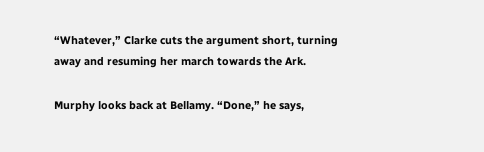“Whatever,” Clarke cuts the argument short, turning away and resuming her march towards the Ark.

Murphy looks back at Bellamy. “Done,” he says,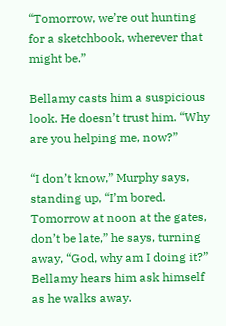“Tomorrow, we’re out hunting for a sketchbook, wherever that might be.”

Bellamy casts him a suspicious look. He doesn’t trust him. “Why are you helping me, now?”

“I don’t know,” Murphy says, standing up, “I’m bored. Tomorrow at noon at the gates, don’t be late,” he says, turning away, “God, why am I doing it?” Bellamy hears him ask himself as he walks away.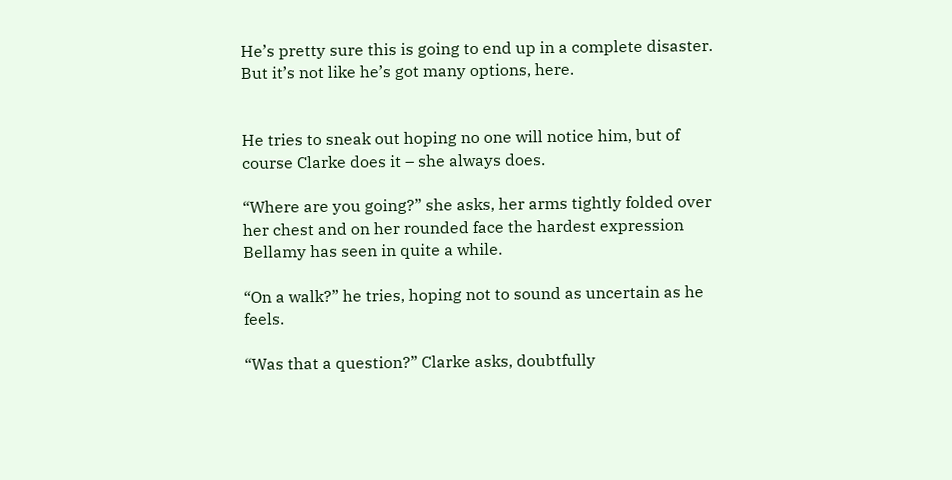He’s pretty sure this is going to end up in a complete disaster. But it’s not like he’s got many options, here.


He tries to sneak out hoping no one will notice him, but of course Clarke does it – she always does.

“Where are you going?” she asks, her arms tightly folded over her chest and on her rounded face the hardest expression Bellamy has seen in quite a while.

“On a walk?” he tries, hoping not to sound as uncertain as he feels.

“Was that a question?” Clarke asks, doubtfully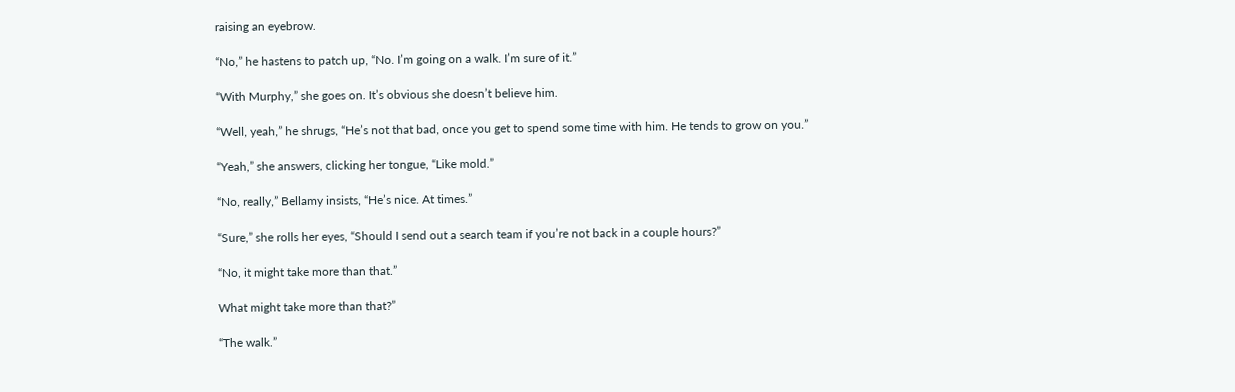raising an eyebrow.

“No,” he hastens to patch up, “No. I’m going on a walk. I’m sure of it.”

“With Murphy,” she goes on. It’s obvious she doesn’t believe him.

“Well, yeah,” he shrugs, “He’s not that bad, once you get to spend some time with him. He tends to grow on you.”

“Yeah,” she answers, clicking her tongue, “Like mold.”

“No, really,” Bellamy insists, “He’s nice. At times.”

“Sure,” she rolls her eyes, “Should I send out a search team if you’re not back in a couple hours?”

“No, it might take more than that.”

What might take more than that?”

“The walk.”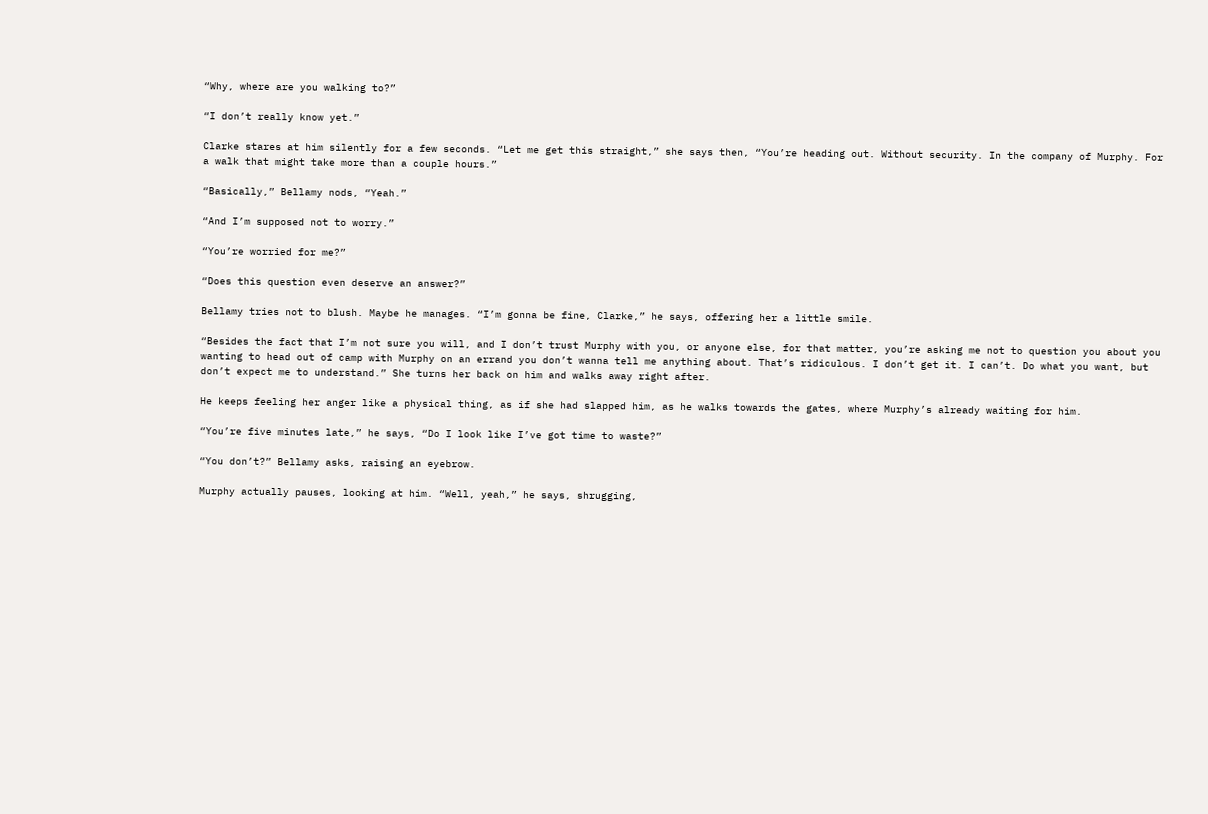“Why, where are you walking to?”

“I don’t really know yet.”

Clarke stares at him silently for a few seconds. “Let me get this straight,” she says then, “You’re heading out. Without security. In the company of Murphy. For a walk that might take more than a couple hours.”

“Basically,” Bellamy nods, “Yeah.”

“And I’m supposed not to worry.”

“You’re worried for me?”

“Does this question even deserve an answer?”

Bellamy tries not to blush. Maybe he manages. “I’m gonna be fine, Clarke,” he says, offering her a little smile.

“Besides the fact that I’m not sure you will, and I don’t trust Murphy with you, or anyone else, for that matter, you’re asking me not to question you about you wanting to head out of camp with Murphy on an errand you don’t wanna tell me anything about. That’s ridiculous. I don’t get it. I can’t. Do what you want, but don’t expect me to understand.” She turns her back on him and walks away right after.

He keeps feeling her anger like a physical thing, as if she had slapped him, as he walks towards the gates, where Murphy’s already waiting for him.

“You’re five minutes late,” he says, “Do I look like I’ve got time to waste?”

“You don’t?” Bellamy asks, raising an eyebrow.

Murphy actually pauses, looking at him. “Well, yeah,” he says, shrugging,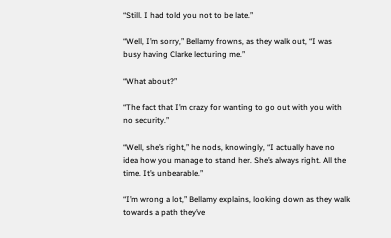“Still. I had told you not to be late.”

“Well, I’m sorry,” Bellamy frowns, as they walk out, “I was busy having Clarke lecturing me.”

“What about?”

“The fact that I’m crazy for wanting to go out with you with no security.”

“Well, she’s right,” he nods, knowingly, “I actually have no idea how you manage to stand her. She’s always right. All the time. It’s unbearable.”

“I’m wrong a lot,” Bellamy explains, looking down as they walk towards a path they’ve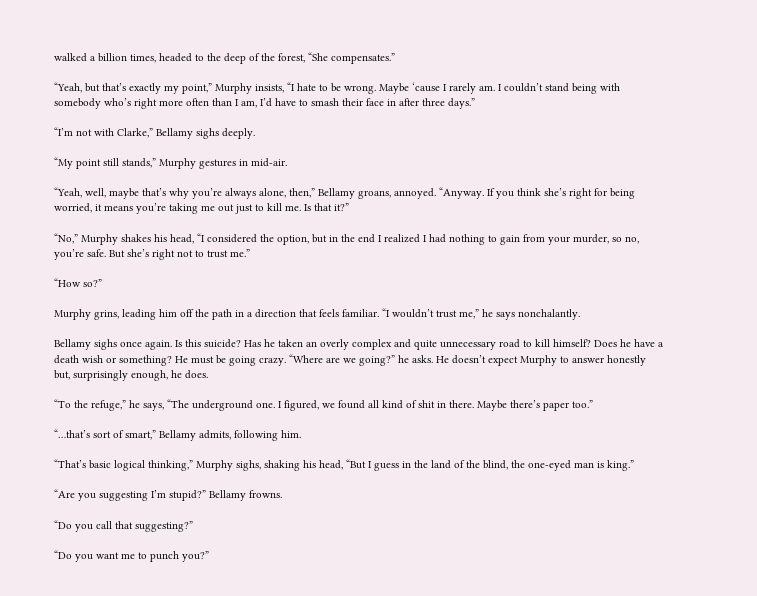walked a billion times, headed to the deep of the forest, “She compensates.”

“Yeah, but that’s exactly my point,” Murphy insists, “I hate to be wrong. Maybe ‘cause I rarely am. I couldn’t stand being with somebody who’s right more often than I am, I’d have to smash their face in after three days.”

“I’m not with Clarke,” Bellamy sighs deeply.

“My point still stands,” Murphy gestures in mid-air.

“Yeah, well, maybe that’s why you’re always alone, then,” Bellamy groans, annoyed. “Anyway. If you think she’s right for being worried, it means you’re taking me out just to kill me. Is that it?”

“No,” Murphy shakes his head, “I considered the option, but in the end I realized I had nothing to gain from your murder, so no, you’re safe. But she’s right not to trust me.”

“How so?”

Murphy grins, leading him off the path in a direction that feels familiar. “I wouldn’t trust me,” he says nonchalantly.

Bellamy sighs once again. Is this suicide? Has he taken an overly complex and quite unnecessary road to kill himself? Does he have a death wish or something? He must be going crazy. “Where are we going?” he asks. He doesn’t expect Murphy to answer honestly but, surprisingly enough, he does.

“To the refuge,” he says, “The underground one. I figured, we found all kind of shit in there. Maybe there’s paper too.”

“…that’s sort of smart,” Bellamy admits, following him.

“That’s basic logical thinking,” Murphy sighs, shaking his head, “But I guess in the land of the blind, the one-eyed man is king.”

“Are you suggesting I’m stupid?” Bellamy frowns.

“Do you call that suggesting?”

“Do you want me to punch you?”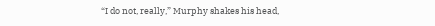“I do not, really,” Murphy shakes his head,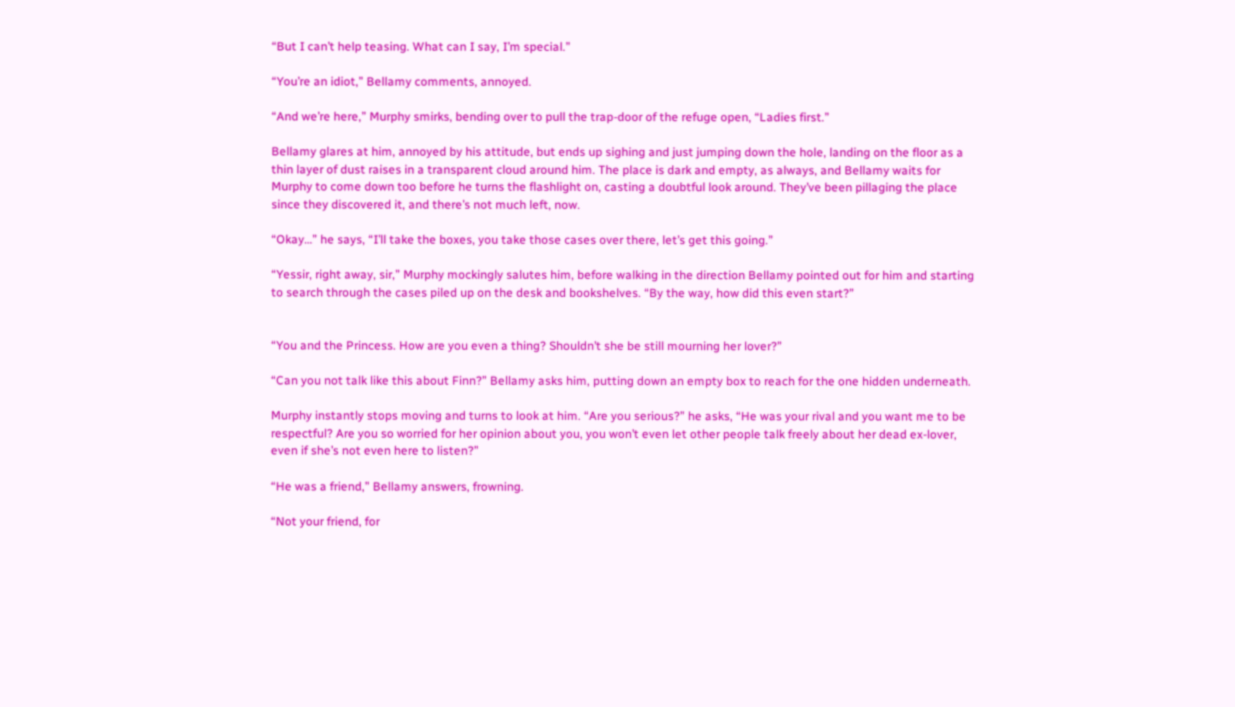“But I can’t help teasing. What can I say, I’m special.”

“You’re an idiot,” Bellamy comments, annoyed.

“And we’re here,” Murphy smirks, bending over to pull the trap-door of the refuge open, “Ladies first.”

Bellamy glares at him, annoyed by his attitude, but ends up sighing and just jumping down the hole, landing on the floor as a thin layer of dust raises in a transparent cloud around him. The place is dark and empty, as always, and Bellamy waits for Murphy to come down too before he turns the flashlight on, casting a doubtful look around. They’ve been pillaging the place since they discovered it, and there’s not much left, now.

“Okay…” he says, “I’ll take the boxes, you take those cases over there, let’s get this going.”

“Yessir, right away, sir,” Murphy mockingly salutes him, before walking in the direction Bellamy pointed out for him and starting to search through the cases piled up on the desk and bookshelves. “By the way, how did this even start?”


“You and the Princess. How are you even a thing? Shouldn’t she be still mourning her lover?”

“Can you not talk like this about Finn?” Bellamy asks him, putting down an empty box to reach for the one hidden underneath.

Murphy instantly stops moving and turns to look at him. “Are you serious?” he asks, “He was your rival and you want me to be respectful? Are you so worried for her opinion about you, you won’t even let other people talk freely about her dead ex-lover, even if she’s not even here to listen?”

“He was a friend,” Bellamy answers, frowning.

“Not your friend, for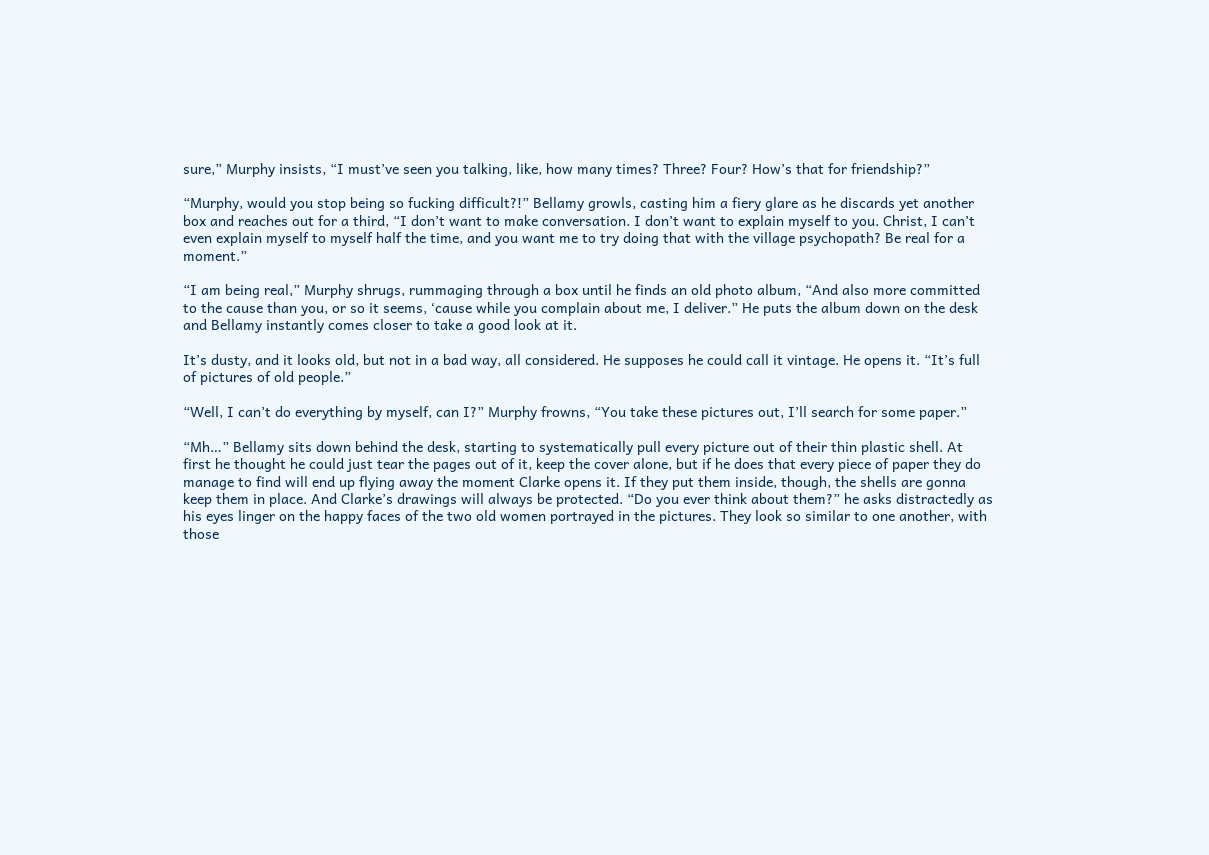sure,” Murphy insists, “I must’ve seen you talking, like, how many times? Three? Four? How’s that for friendship?”

“Murphy, would you stop being so fucking difficult?!” Bellamy growls, casting him a fiery glare as he discards yet another box and reaches out for a third, “I don’t want to make conversation. I don’t want to explain myself to you. Christ, I can’t even explain myself to myself half the time, and you want me to try doing that with the village psychopath? Be real for a moment.”

“I am being real,” Murphy shrugs, rummaging through a box until he finds an old photo album, “And also more committed to the cause than you, or so it seems, ‘cause while you complain about me, I deliver.” He puts the album down on the desk and Bellamy instantly comes closer to take a good look at it.

It’s dusty, and it looks old, but not in a bad way, all considered. He supposes he could call it vintage. He opens it. “It’s full of pictures of old people.”

“Well, I can’t do everything by myself, can I?” Murphy frowns, “You take these pictures out, I’ll search for some paper.”

“Mh…” Bellamy sits down behind the desk, starting to systematically pull every picture out of their thin plastic shell. At first he thought he could just tear the pages out of it, keep the cover alone, but if he does that every piece of paper they do manage to find will end up flying away the moment Clarke opens it. If they put them inside, though, the shells are gonna keep them in place. And Clarke’s drawings will always be protected. “Do you ever think about them?” he asks distractedly as his eyes linger on the happy faces of the two old women portrayed in the pictures. They look so similar to one another, with those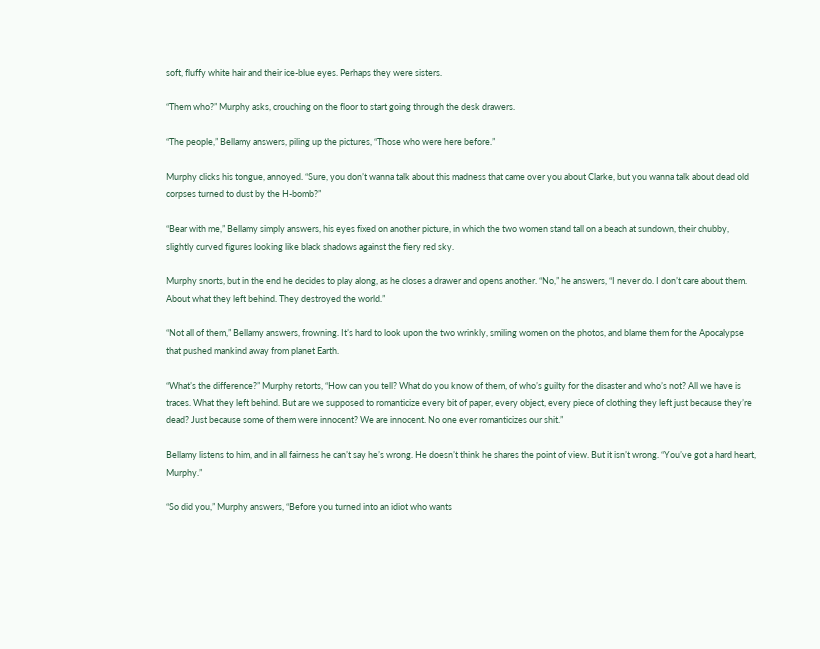soft, fluffy white hair and their ice-blue eyes. Perhaps they were sisters.

“Them who?” Murphy asks, crouching on the floor to start going through the desk drawers.

“The people,” Bellamy answers, piling up the pictures, “Those who were here before.”

Murphy clicks his tongue, annoyed. “Sure, you don’t wanna talk about this madness that came over you about Clarke, but you wanna talk about dead old corpses turned to dust by the H-bomb?”

“Bear with me,” Bellamy simply answers, his eyes fixed on another picture, in which the two women stand tall on a beach at sundown, their chubby, slightly curved figures looking like black shadows against the fiery red sky.

Murphy snorts, but in the end he decides to play along, as he closes a drawer and opens another. “No,” he answers, “I never do. I don’t care about them. About what they left behind. They destroyed the world.”

“Not all of them,” Bellamy answers, frowning. It’s hard to look upon the two wrinkly, smiling women on the photos, and blame them for the Apocalypse that pushed mankind away from planet Earth.

“What’s the difference?” Murphy retorts, “How can you tell? What do you know of them, of who’s guilty for the disaster and who’s not? All we have is traces. What they left behind. But are we supposed to romanticize every bit of paper, every object, every piece of clothing they left just because they’re dead? Just because some of them were innocent? We are innocent. No one ever romanticizes our shit.”

Bellamy listens to him, and in all fairness he can’t say he’s wrong. He doesn’t think he shares the point of view. But it isn’t wrong. “You’ve got a hard heart, Murphy.”

“So did you,” Murphy answers, “Before you turned into an idiot who wants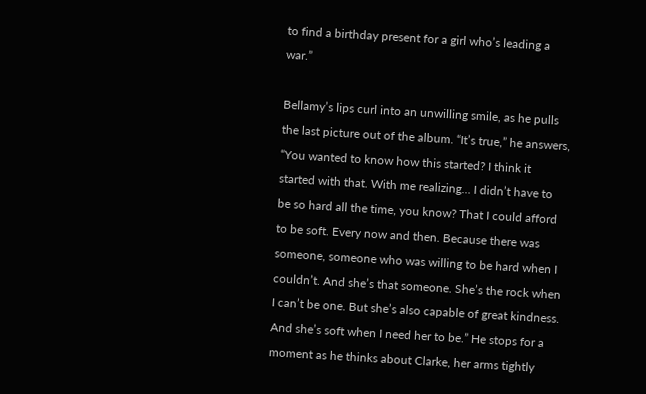to find a birthday present for a girl who’s leading a war.”

Bellamy’s lips curl into an unwilling smile, as he pulls the last picture out of the album. “It’s true,” he answers, “You wanted to know how this started? I think it started with that. With me realizing… I didn’t have to be so hard all the time, you know? That I could afford to be soft. Every now and then. Because there was someone, someone who was willing to be hard when I couldn’t. And she’s that someone. She’s the rock when I can’t be one. But she’s also capable of great kindness. And she’s soft when I need her to be.” He stops for a moment as he thinks about Clarke, her arms tightly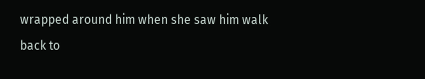wrapped around him when she saw him walk back to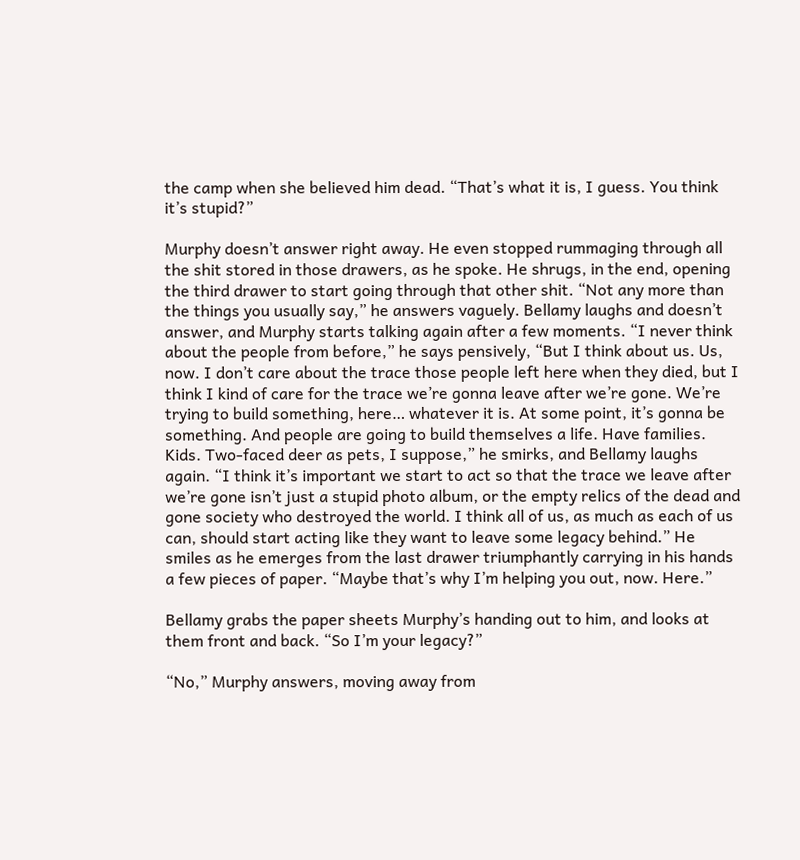the camp when she believed him dead. “That’s what it is, I guess. You think it’s stupid?”

Murphy doesn’t answer right away. He even stopped rummaging through all the shit stored in those drawers, as he spoke. He shrugs, in the end, opening the third drawer to start going through that other shit. “Not any more than the things you usually say,” he answers vaguely. Bellamy laughs and doesn’t answer, and Murphy starts talking again after a few moments. “I never think about the people from before,” he says pensively, “But I think about us. Us, now. I don’t care about the trace those people left here when they died, but I think I kind of care for the trace we’re gonna leave after we’re gone. We’re trying to build something, here… whatever it is. At some point, it’s gonna be something. And people are going to build themselves a life. Have families. Kids. Two-faced deer as pets, I suppose,” he smirks, and Bellamy laughs again. “I think it’s important we start to act so that the trace we leave after we’re gone isn’t just a stupid photo album, or the empty relics of the dead and gone society who destroyed the world. I think all of us, as much as each of us can, should start acting like they want to leave some legacy behind.” He smiles as he emerges from the last drawer triumphantly carrying in his hands a few pieces of paper. “Maybe that’s why I’m helping you out, now. Here.”

Bellamy grabs the paper sheets Murphy’s handing out to him, and looks at them front and back. “So I’m your legacy?”

“No,” Murphy answers, moving away from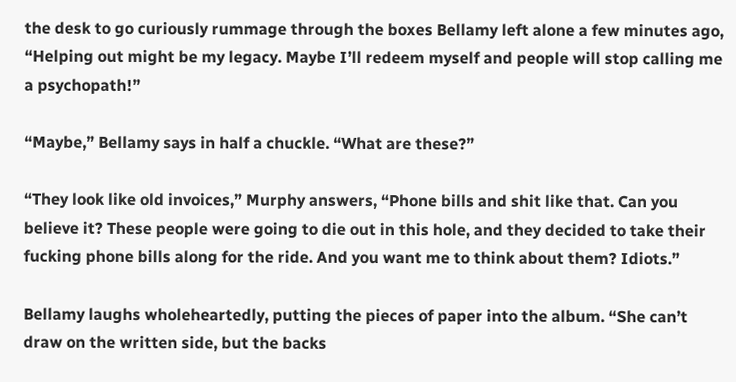the desk to go curiously rummage through the boxes Bellamy left alone a few minutes ago, “Helping out might be my legacy. Maybe I’ll redeem myself and people will stop calling me a psychopath!”

“Maybe,” Bellamy says in half a chuckle. “What are these?”

“They look like old invoices,” Murphy answers, “Phone bills and shit like that. Can you believe it? These people were going to die out in this hole, and they decided to take their fucking phone bills along for the ride. And you want me to think about them? Idiots.”

Bellamy laughs wholeheartedly, putting the pieces of paper into the album. “She can’t draw on the written side, but the backs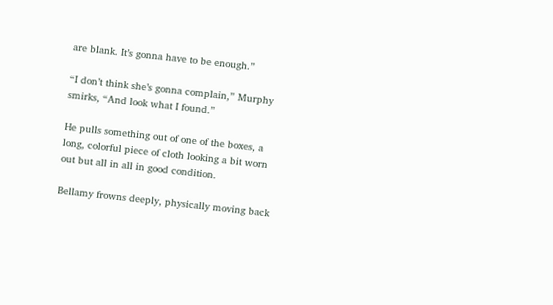are blank. It’s gonna have to be enough.”

“I don’t think she’s gonna complain,” Murphy smirks, “And look what I found.”

He pulls something out of one of the boxes, a long, colorful piece of cloth looking a bit worn out but all in all in good condition.

Bellamy frowns deeply, physically moving back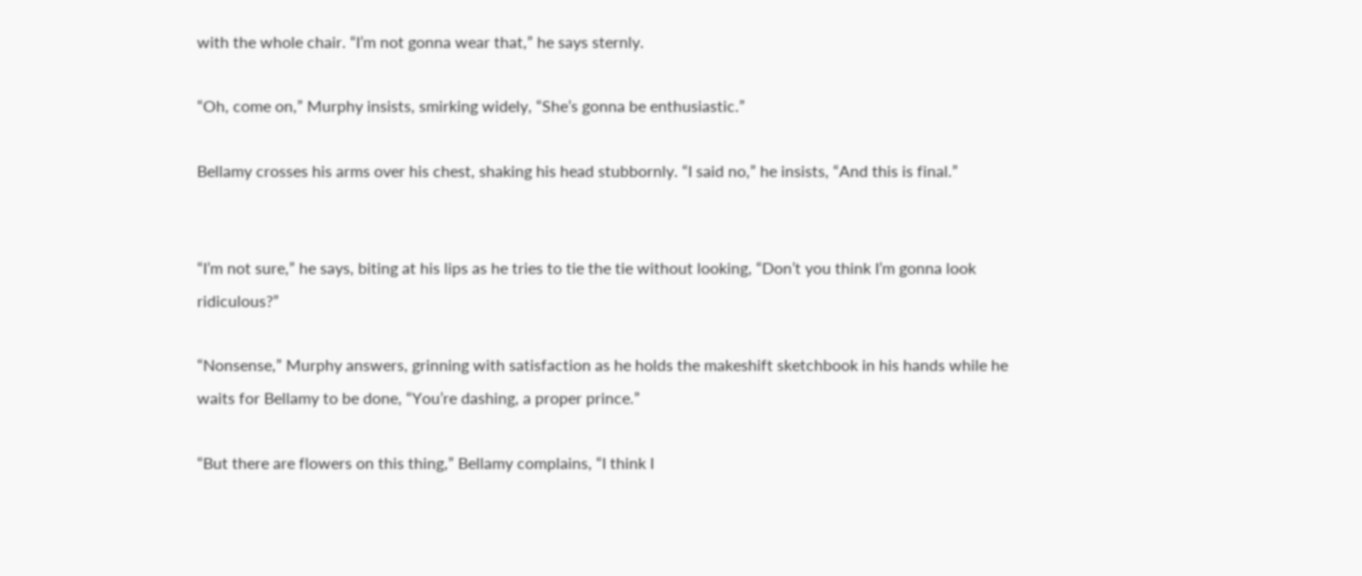with the whole chair. “I’m not gonna wear that,” he says sternly.

“Oh, come on,” Murphy insists, smirking widely, “She’s gonna be enthusiastic.”

Bellamy crosses his arms over his chest, shaking his head stubbornly. “I said no,” he insists, “And this is final.”


“I’m not sure,” he says, biting at his lips as he tries to tie the tie without looking, “Don’t you think I’m gonna look ridiculous?”

“Nonsense,” Murphy answers, grinning with satisfaction as he holds the makeshift sketchbook in his hands while he waits for Bellamy to be done, “You’re dashing, a proper prince.”

“But there are flowers on this thing,” Bellamy complains, “I think I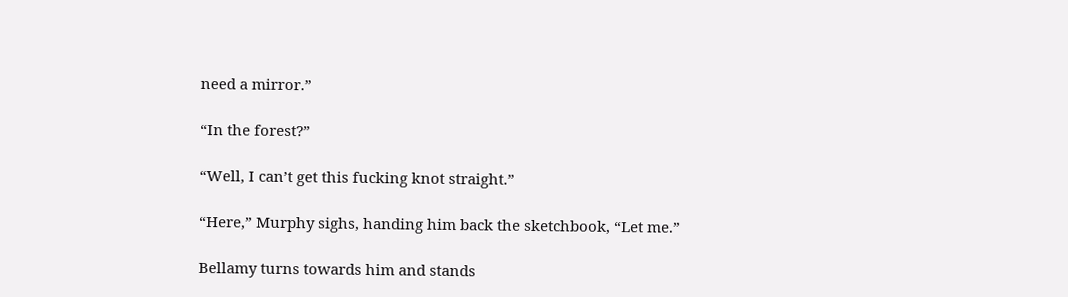need a mirror.”

“In the forest?”

“Well, I can’t get this fucking knot straight.”

“Here,” Murphy sighs, handing him back the sketchbook, “Let me.”

Bellamy turns towards him and stands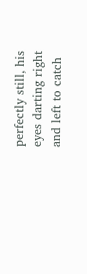perfectly still, his eyes darting right and left to catch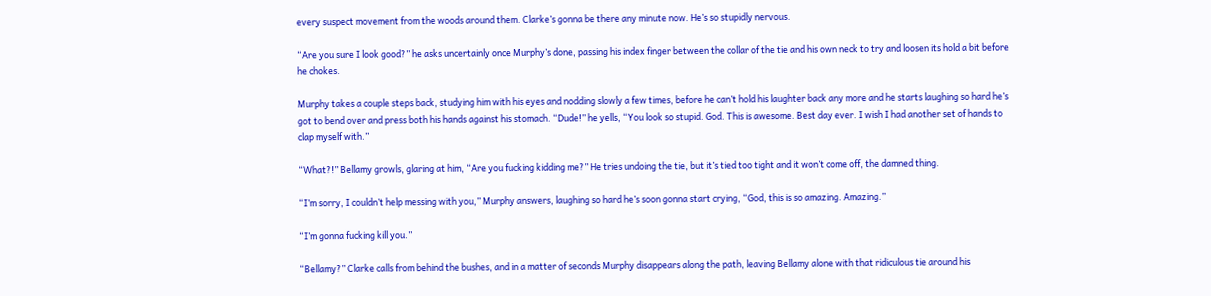every suspect movement from the woods around them. Clarke’s gonna be there any minute now. He’s so stupidly nervous.

“Are you sure I look good?” he asks uncertainly once Murphy’s done, passing his index finger between the collar of the tie and his own neck to try and loosen its hold a bit before he chokes.

Murphy takes a couple steps back, studying him with his eyes and nodding slowly a few times, before he can’t hold his laughter back any more and he starts laughing so hard he’s got to bend over and press both his hands against his stomach. “Dude!” he yells, “You look so stupid. God. This is awesome. Best day ever. I wish I had another set of hands to clap myself with.”

“What?!” Bellamy growls, glaring at him, “Are you fucking kidding me?” He tries undoing the tie, but it’s tied too tight and it won’t come off, the damned thing.

“I’m sorry, I couldn’t help messing with you,” Murphy answers, laughing so hard he’s soon gonna start crying, “God, this is so amazing. Amazing.”

“I’m gonna fucking kill you.”

“Bellamy?” Clarke calls from behind the bushes, and in a matter of seconds Murphy disappears along the path, leaving Bellamy alone with that ridiculous tie around his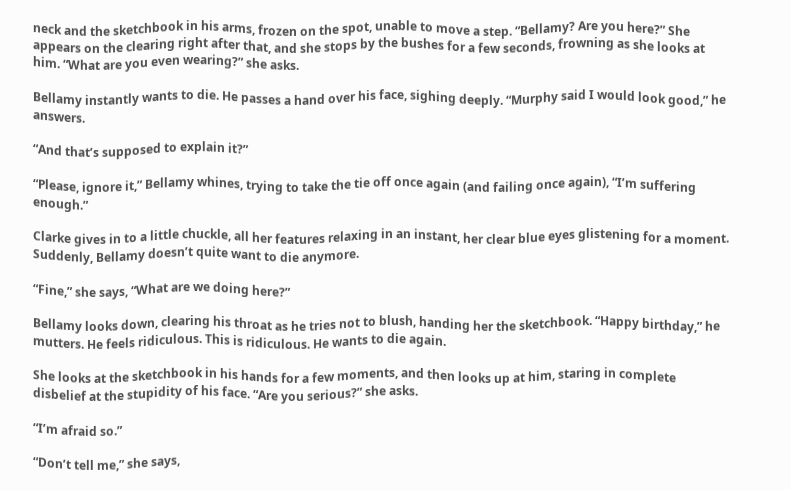neck and the sketchbook in his arms, frozen on the spot, unable to move a step. “Bellamy? Are you here?” She appears on the clearing right after that, and she stops by the bushes for a few seconds, frowning as she looks at him. “What are you even wearing?” she asks.

Bellamy instantly wants to die. He passes a hand over his face, sighing deeply. “Murphy said I would look good,” he answers.

“And that’s supposed to explain it?”

“Please, ignore it,” Bellamy whines, trying to take the tie off once again (and failing once again), “I’m suffering enough.”

Clarke gives in to a little chuckle, all her features relaxing in an instant, her clear blue eyes glistening for a moment. Suddenly, Bellamy doesn’t quite want to die anymore.

“Fine,” she says, “What are we doing here?”

Bellamy looks down, clearing his throat as he tries not to blush, handing her the sketchbook. “Happy birthday,” he mutters. He feels ridiculous. This is ridiculous. He wants to die again.

She looks at the sketchbook in his hands for a few moments, and then looks up at him, staring in complete disbelief at the stupidity of his face. “Are you serious?” she asks.

“I’m afraid so.”

“Don’t tell me,” she says,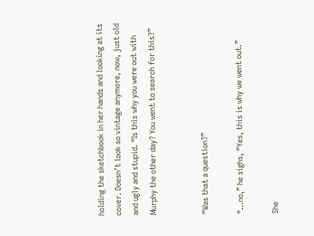holding the sketchbook in her hands and looking at its cover. Doesn’t look so vintage anymore, now, just old and ugly and stupid. “Is this why you were out with Murphy the other day? You went to search for this?”


“Was that a question?”

“…no,” he sighs, “Yes, this is why we went out.”

She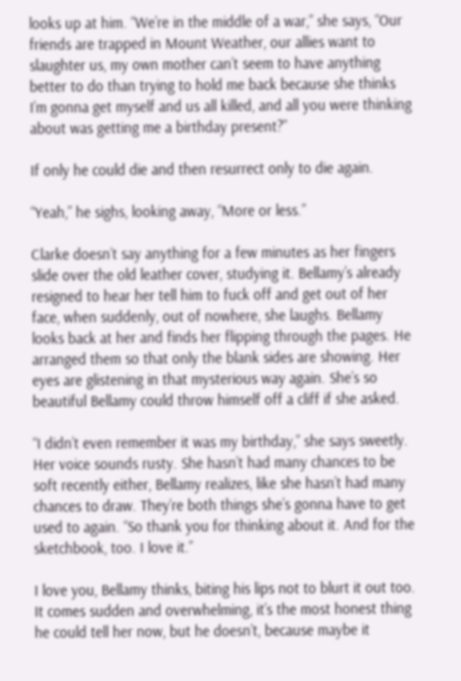looks up at him. “We’re in the middle of a war,” she says, “Our friends are trapped in Mount Weather, our allies want to slaughter us, my own mother can’t seem to have anything better to do than trying to hold me back because she thinks I’m gonna get myself and us all killed, and all you were thinking about was getting me a birthday present?”

If only he could die and then resurrect only to die again.

“Yeah,” he sighs, looking away, “More or less.”

Clarke doesn’t say anything for a few minutes as her fingers slide over the old leather cover, studying it. Bellamy’s already resigned to hear her tell him to fuck off and get out of her face, when suddenly, out of nowhere, she laughs. Bellamy looks back at her and finds her flipping through the pages. He arranged them so that only the blank sides are showing. Her eyes are glistening in that mysterious way again. She’s so beautiful Bellamy could throw himself off a cliff if she asked.

“I didn’t even remember it was my birthday,” she says sweetly. Her voice sounds rusty. She hasn’t had many chances to be soft recently either, Bellamy realizes, like she hasn’t had many chances to draw. They’re both things she’s gonna have to get used to again. “So thank you for thinking about it. And for the sketchbook, too. I love it.”

I love you, Bellamy thinks, biting his lips not to blurt it out too. It comes sudden and overwhelming, it’s the most honest thing he could tell her now, but he doesn’t, because maybe it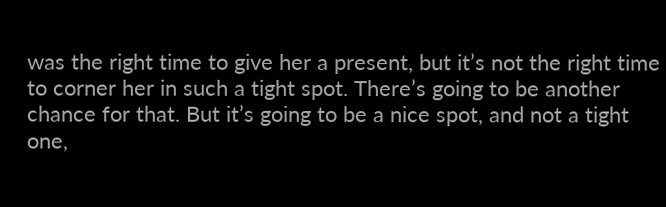was the right time to give her a present, but it’s not the right time to corner her in such a tight spot. There’s going to be another chance for that. But it’s going to be a nice spot, and not a tight one,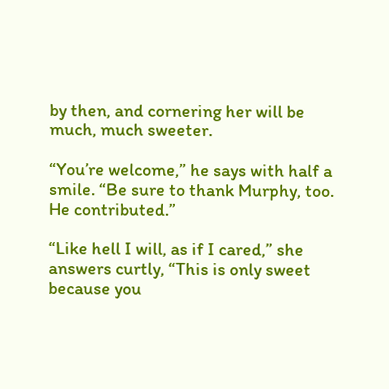by then, and cornering her will be much, much sweeter.

“You’re welcome,” he says with half a smile. “Be sure to thank Murphy, too. He contributed.”

“Like hell I will, as if I cared,” she answers curtly, “This is only sweet because you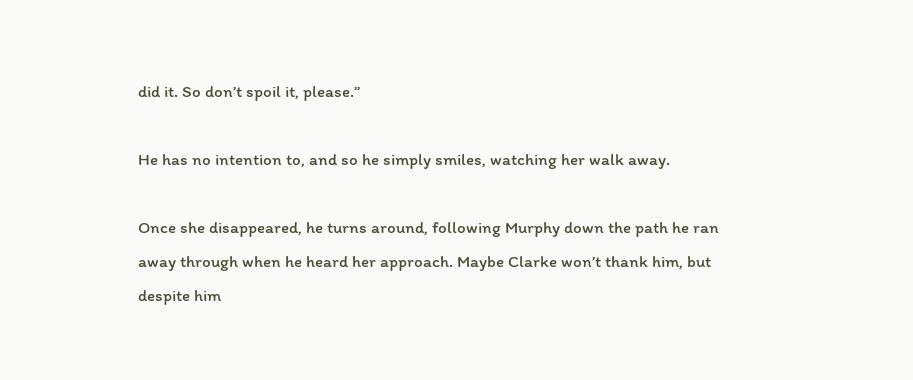did it. So don’t spoil it, please.”

He has no intention to, and so he simply smiles, watching her walk away.

Once she disappeared, he turns around, following Murphy down the path he ran away through when he heard her approach. Maybe Clarke won’t thank him, but despite him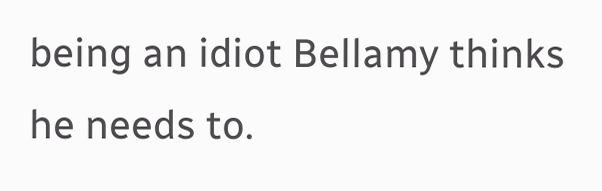being an idiot Bellamy thinks he needs to.